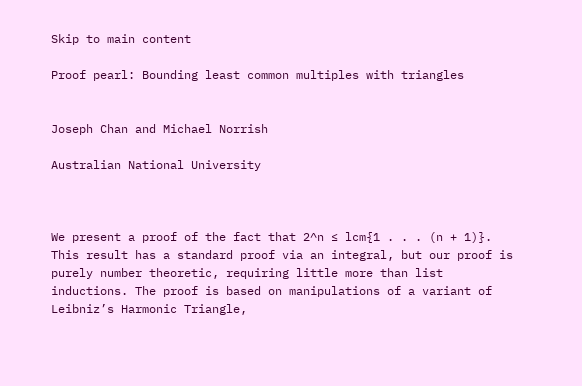Skip to main content

Proof pearl: Bounding least common multiples with triangles


Joseph Chan and Michael Norrish

Australian National University



We present a proof of the fact that 2^n ≤ lcm{1 . . . (n + 1)}. This result has a standard proof via an integral, but our proof is purely number theoretic, requiring little more than list inductions. The proof is based on manipulations of a variant of Leibniz’s Harmonic Triangle,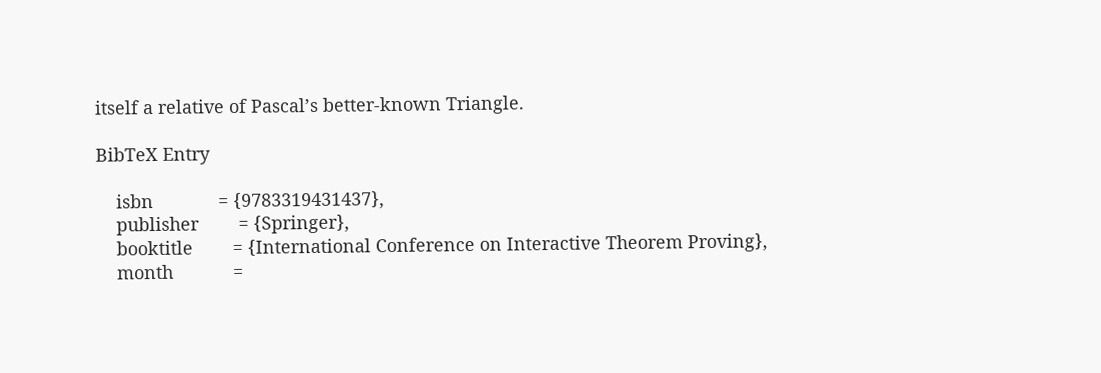itself a relative of Pascal’s better-known Triangle.

BibTeX Entry

    isbn             = {9783319431437},
    publisher        = {Springer},
    booktitle        = {International Conference on Interactive Theorem Proving},
    month            =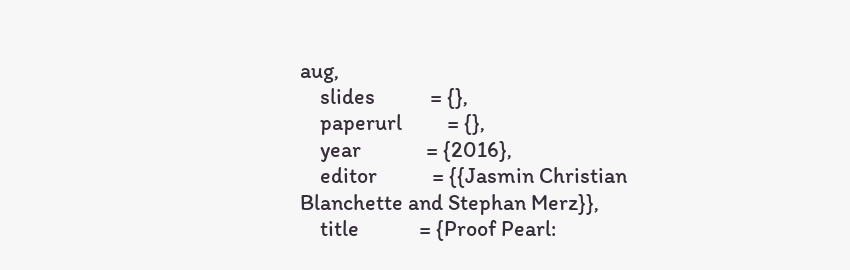aug,
    slides           = {},
    paperurl         = {},
    year             = {2016},
    editor           = {{Jasmin Christian Blanchette and Stephan Merz}},
    title            = {Proof Pearl: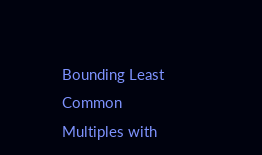Bounding Least Common Multiples with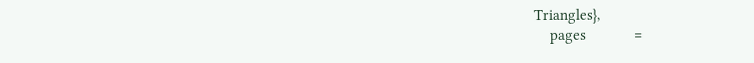Triangles},
    pages            =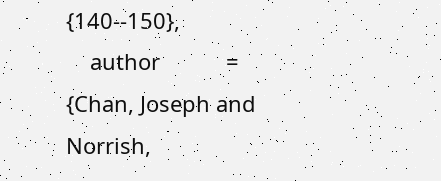{140--150},
    author           = {Chan, Joseph and Norrish,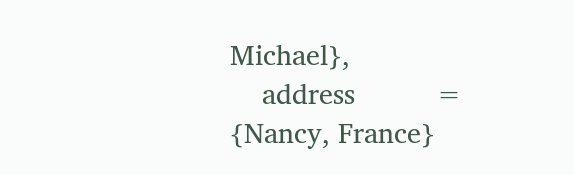Michael},
    address          = {Nancy, France}